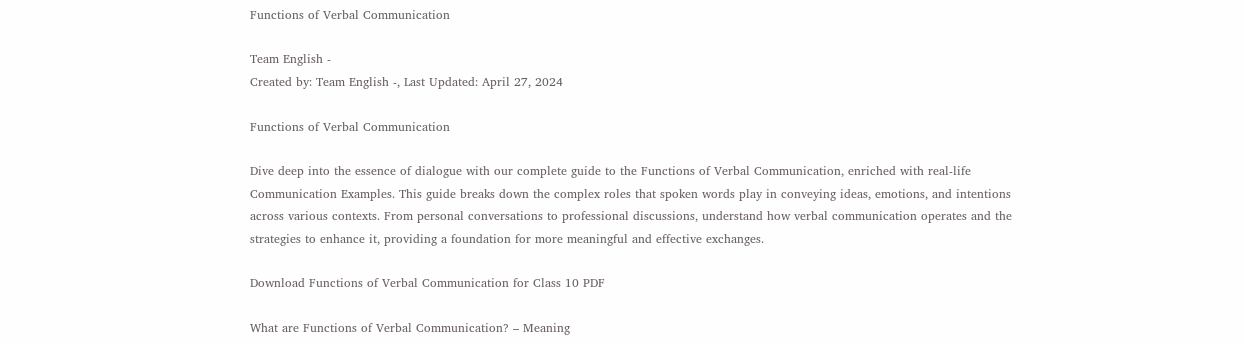Functions of Verbal Communication

Team English -
Created by: Team English -, Last Updated: April 27, 2024

Functions of Verbal Communication

Dive deep into the essence of dialogue with our complete guide to the Functions of Verbal Communication, enriched with real-life Communication Examples. This guide breaks down the complex roles that spoken words play in conveying ideas, emotions, and intentions across various contexts. From personal conversations to professional discussions, understand how verbal communication operates and the strategies to enhance it, providing a foundation for more meaningful and effective exchanges.

Download Functions of Verbal Communication for Class 10 PDF

What are Functions of Verbal Communication? – Meaning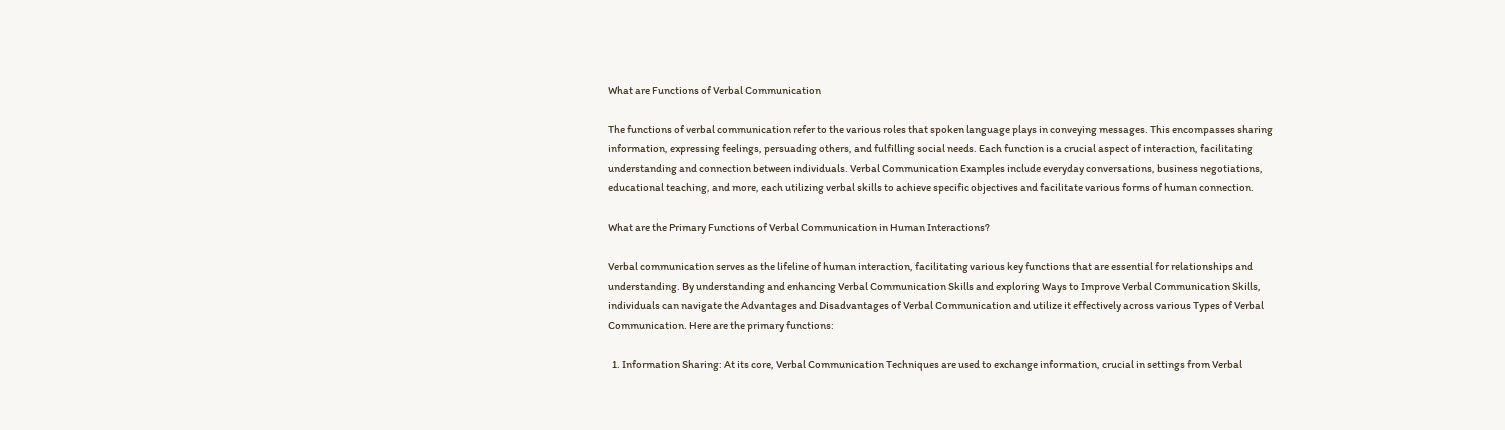What are Functions of Verbal Communication

The functions of verbal communication refer to the various roles that spoken language plays in conveying messages. This encompasses sharing information, expressing feelings, persuading others, and fulfilling social needs. Each function is a crucial aspect of interaction, facilitating understanding and connection between individuals. Verbal Communication Examples include everyday conversations, business negotiations, educational teaching, and more, each utilizing verbal skills to achieve specific objectives and facilitate various forms of human connection.

What are the Primary Functions of Verbal Communication in Human Interactions?

Verbal communication serves as the lifeline of human interaction, facilitating various key functions that are essential for relationships and understanding. By understanding and enhancing Verbal Communication Skills and exploring Ways to Improve Verbal Communication Skills, individuals can navigate the Advantages and Disadvantages of Verbal Communication and utilize it effectively across various Types of Verbal Communication. Here are the primary functions:

  1. Information Sharing: At its core, Verbal Communication Techniques are used to exchange information, crucial in settings from Verbal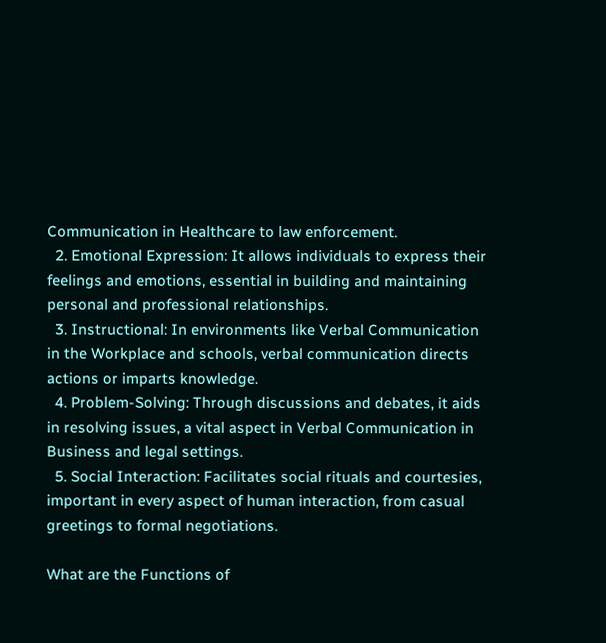Communication in Healthcare to law enforcement.
  2. Emotional Expression: It allows individuals to express their feelings and emotions, essential in building and maintaining personal and professional relationships.
  3. Instructional: In environments like Verbal Communication in the Workplace and schools, verbal communication directs actions or imparts knowledge.
  4. Problem-Solving: Through discussions and debates, it aids in resolving issues, a vital aspect in Verbal Communication in Business and legal settings.
  5. Social Interaction: Facilitates social rituals and courtesies, important in every aspect of human interaction, from casual greetings to formal negotiations.

What are the Functions of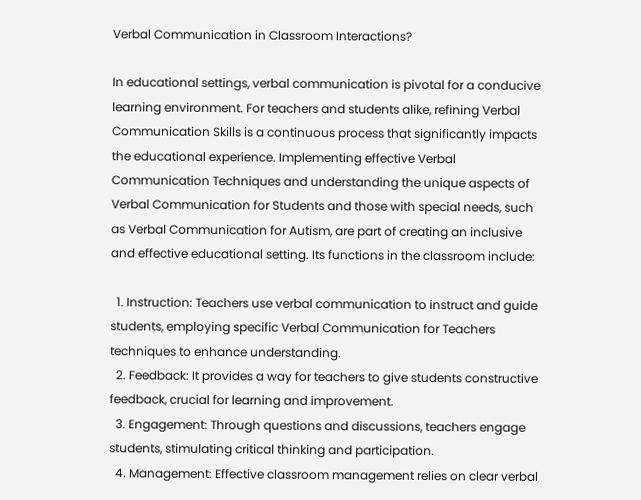Verbal Communication in Classroom Interactions?

In educational settings, verbal communication is pivotal for a conducive learning environment. For teachers and students alike, refining Verbal Communication Skills is a continuous process that significantly impacts the educational experience. Implementing effective Verbal Communication Techniques and understanding the unique aspects of Verbal Communication for Students and those with special needs, such as Verbal Communication for Autism, are part of creating an inclusive and effective educational setting. Its functions in the classroom include:

  1. Instruction: Teachers use verbal communication to instruct and guide students, employing specific Verbal Communication for Teachers techniques to enhance understanding.
  2. Feedback: It provides a way for teachers to give students constructive feedback, crucial for learning and improvement.
  3. Engagement: Through questions and discussions, teachers engage students, stimulating critical thinking and participation.
  4. Management: Effective classroom management relies on clear verbal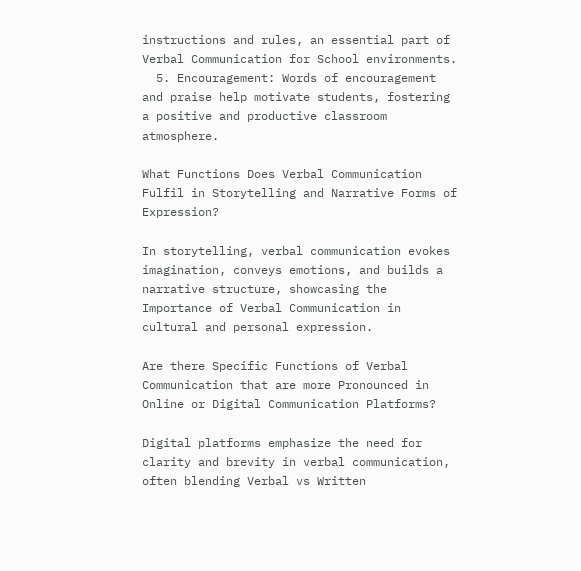instructions and rules, an essential part of Verbal Communication for School environments.
  5. Encouragement: Words of encouragement and praise help motivate students, fostering a positive and productive classroom atmosphere.

What Functions Does Verbal Communication Fulfil in Storytelling and Narrative Forms of Expression?

In storytelling, verbal communication evokes imagination, conveys emotions, and builds a narrative structure, showcasing the Importance of Verbal Communication in cultural and personal expression.

Are there Specific Functions of Verbal Communication that are more Pronounced in Online or Digital Communication Platforms?

Digital platforms emphasize the need for clarity and brevity in verbal communication, often blending Verbal vs Written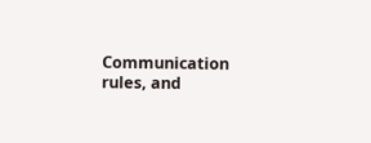Communication rules, and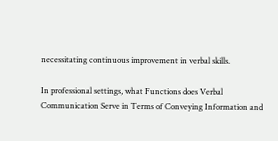necessitating continuous improvement in verbal skills.

In professional settings, what Functions does Verbal Communication Serve in Terms of Conveying Information and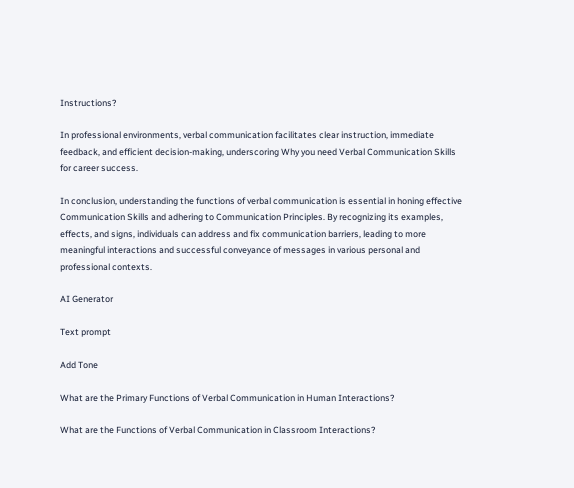Instructions?

In professional environments, verbal communication facilitates clear instruction, immediate feedback, and efficient decision-making, underscoring Why you need Verbal Communication Skills for career success.

In conclusion, understanding the functions of verbal communication is essential in honing effective Communication Skills and adhering to Communication Principles. By recognizing its examples, effects, and signs, individuals can address and fix communication barriers, leading to more meaningful interactions and successful conveyance of messages in various personal and professional contexts.

AI Generator

Text prompt

Add Tone

What are the Primary Functions of Verbal Communication in Human Interactions?

What are the Functions of Verbal Communication in Classroom Interactions?